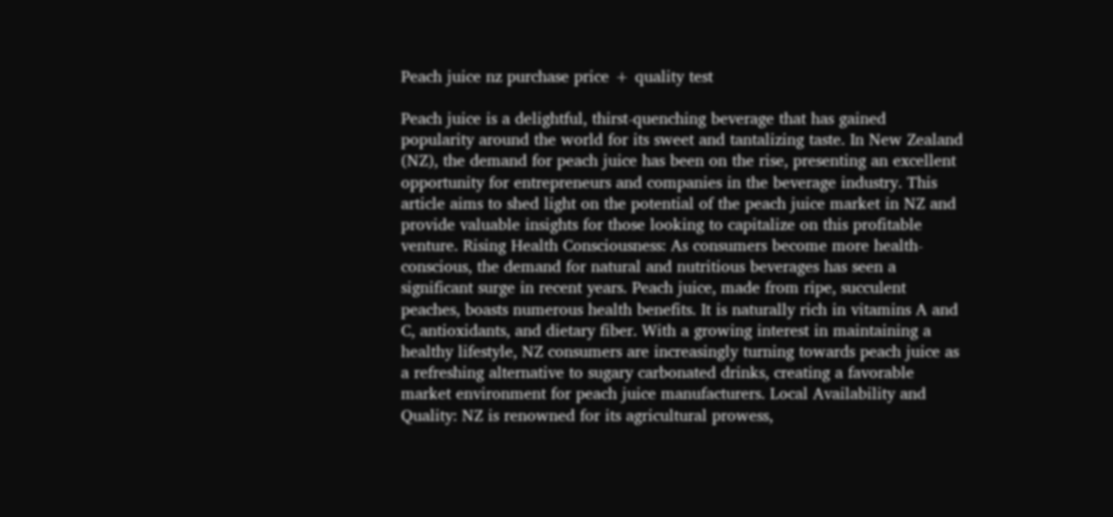Peach juice nz purchase price + quality test

Peach juice is a delightful, thirst-quenching beverage that has gained popularity around the world for its sweet and tantalizing taste. In New Zealand (NZ), the demand for peach juice has been on the rise, presenting an excellent opportunity for entrepreneurs and companies in the beverage industry. This article aims to shed light on the potential of the peach juice market in NZ and provide valuable insights for those looking to capitalize on this profitable venture. Rising Health Consciousness: As consumers become more health-conscious, the demand for natural and nutritious beverages has seen a significant surge in recent years. Peach juice, made from ripe, succulent peaches, boasts numerous health benefits. It is naturally rich in vitamins A and C, antioxidants, and dietary fiber. With a growing interest in maintaining a healthy lifestyle, NZ consumers are increasingly turning towards peach juice as a refreshing alternative to sugary carbonated drinks, creating a favorable market environment for peach juice manufacturers. Local Availability and Quality: NZ is renowned for its agricultural prowess,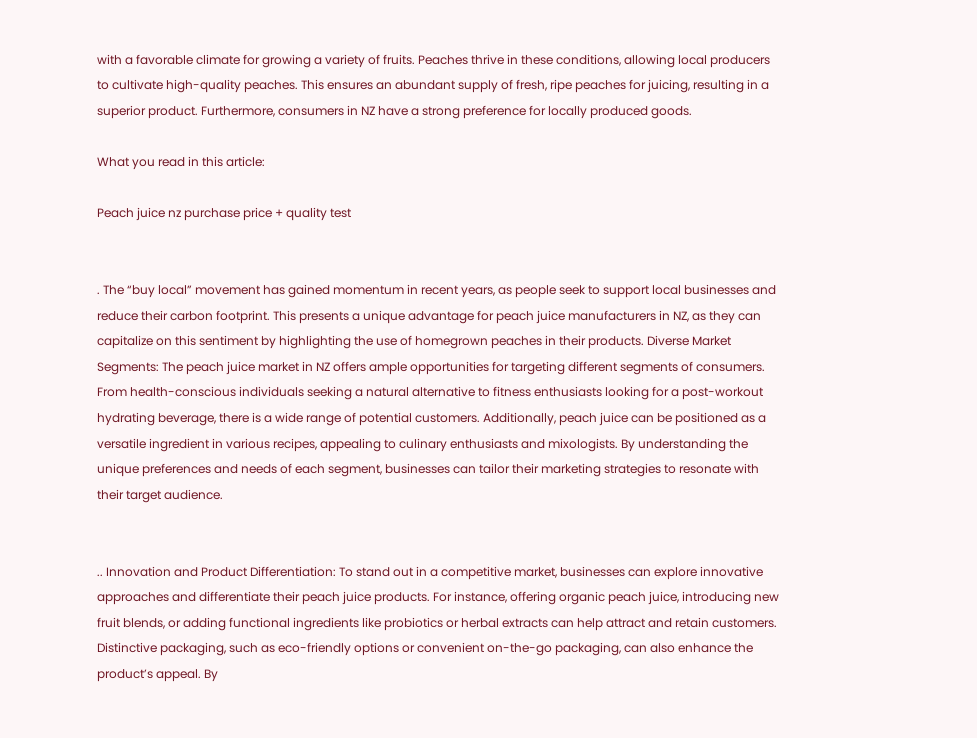with a favorable climate for growing a variety of fruits. Peaches thrive in these conditions, allowing local producers to cultivate high-quality peaches. This ensures an abundant supply of fresh, ripe peaches for juicing, resulting in a superior product. Furthermore, consumers in NZ have a strong preference for locally produced goods.

What you read in this article:

Peach juice nz purchase price + quality test


. The “buy local” movement has gained momentum in recent years, as people seek to support local businesses and reduce their carbon footprint. This presents a unique advantage for peach juice manufacturers in NZ, as they can capitalize on this sentiment by highlighting the use of homegrown peaches in their products. Diverse Market Segments: The peach juice market in NZ offers ample opportunities for targeting different segments of consumers. From health-conscious individuals seeking a natural alternative to fitness enthusiasts looking for a post-workout hydrating beverage, there is a wide range of potential customers. Additionally, peach juice can be positioned as a versatile ingredient in various recipes, appealing to culinary enthusiasts and mixologists. By understanding the unique preferences and needs of each segment, businesses can tailor their marketing strategies to resonate with their target audience.


.. Innovation and Product Differentiation: To stand out in a competitive market, businesses can explore innovative approaches and differentiate their peach juice products. For instance, offering organic peach juice, introducing new fruit blends, or adding functional ingredients like probiotics or herbal extracts can help attract and retain customers. Distinctive packaging, such as eco-friendly options or convenient on-the-go packaging, can also enhance the product’s appeal. By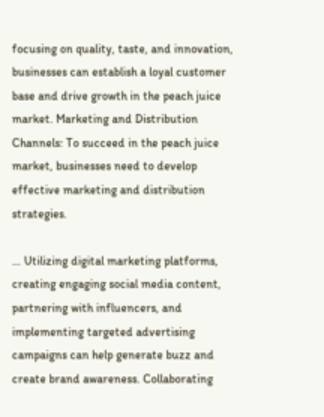focusing on quality, taste, and innovation, businesses can establish a loyal customer base and drive growth in the peach juice market. Marketing and Distribution Channels: To succeed in the peach juice market, businesses need to develop effective marketing and distribution strategies.

… Utilizing digital marketing platforms, creating engaging social media content, partnering with influencers, and implementing targeted advertising campaigns can help generate buzz and create brand awareness. Collaborating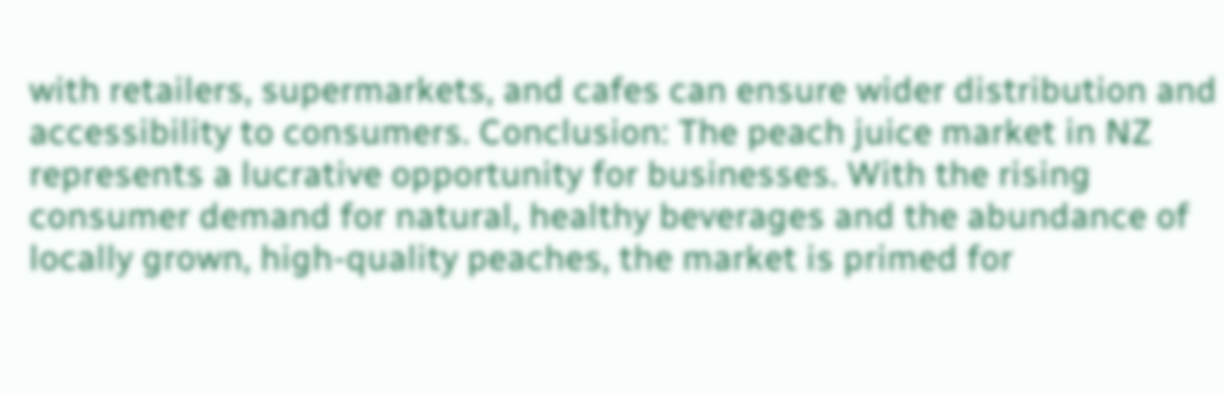with retailers, supermarkets, and cafes can ensure wider distribution and accessibility to consumers. Conclusion: The peach juice market in NZ represents a lucrative opportunity for businesses. With the rising consumer demand for natural, healthy beverages and the abundance of locally grown, high-quality peaches, the market is primed for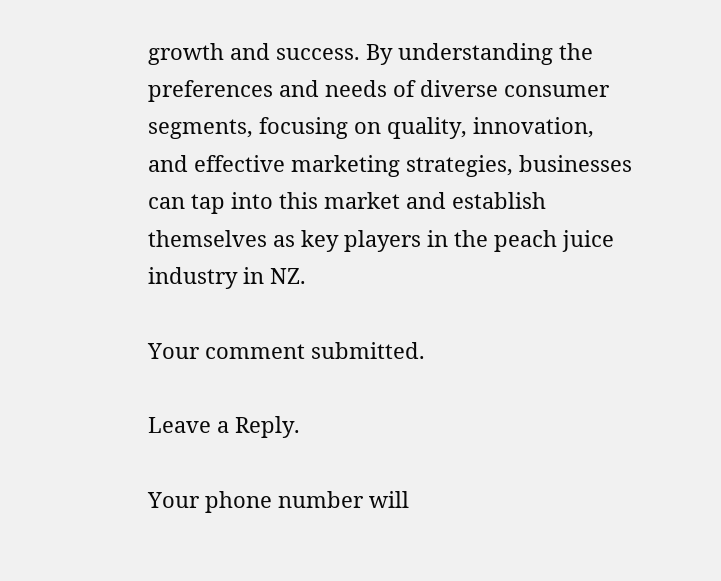growth and success. By understanding the preferences and needs of diverse consumer segments, focusing on quality, innovation, and effective marketing strategies, businesses can tap into this market and establish themselves as key players in the peach juice industry in NZ.

Your comment submitted.

Leave a Reply.

Your phone number will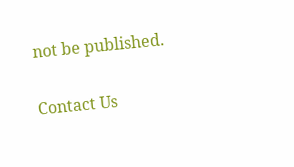not be published.

Contact Us